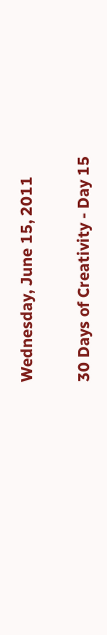Wednesday, June 15, 2011

30 Days of Creativity - Day 15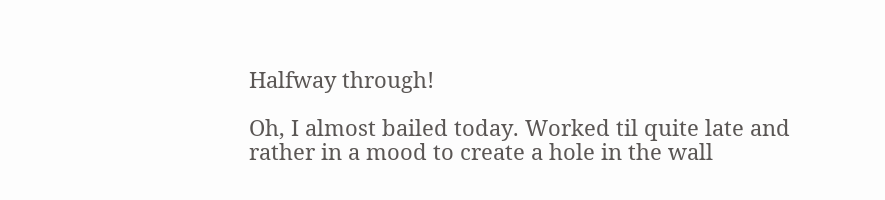Halfway through!

Oh, I almost bailed today. Worked til quite late and rather in a mood to create a hole in the wall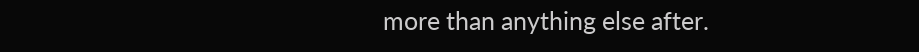more than anything else after.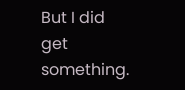But I did get something.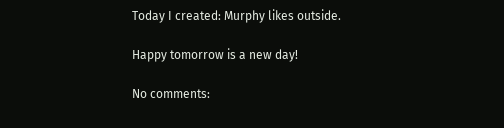Today I created: Murphy likes outside.

Happy tomorrow is a new day!

No comments: